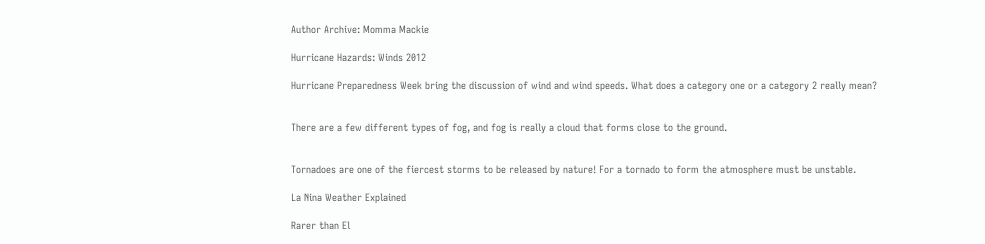Author Archive: Momma Mackie

Hurricane Hazards: Winds 2012

Hurricane Preparedness Week bring the discussion of wind and wind speeds. What does a category one or a category 2 really mean?


There are a few different types of fog, and fog is really a cloud that forms close to the ground.


Tornadoes are one of the fiercest storms to be released by nature! For a tornado to form the atmosphere must be unstable.

La Nina Weather Explained

Rarer than El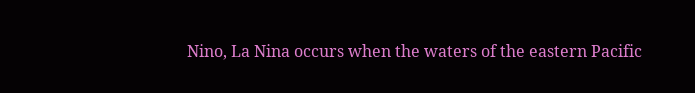Nino, La Nina occurs when the waters of the eastern Pacific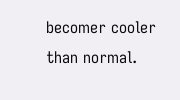becomer cooler than normal.